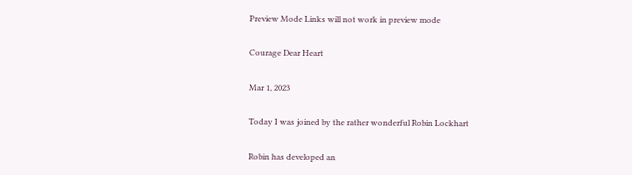Preview Mode Links will not work in preview mode

Courage Dear Heart

Mar 1, 2023

Today I was joined by the rather wonderful Robin Lockhart

Robin has developed an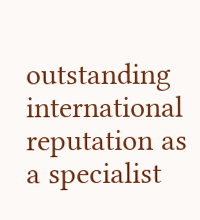outstanding international reputation as a specialist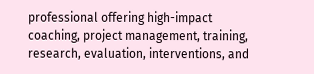professional offering high-impact coaching, project management, training, research, evaluation, interventions, and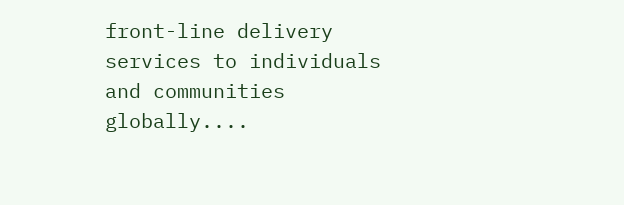front-line delivery services to individuals and communities globally....